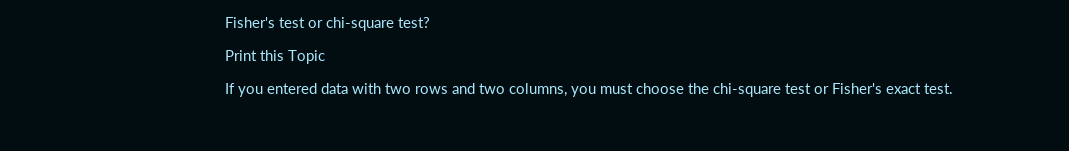Fisher's test or chi-square test?

Print this Topic

If you entered data with two rows and two columns, you must choose the chi-square test or Fisher's exact test.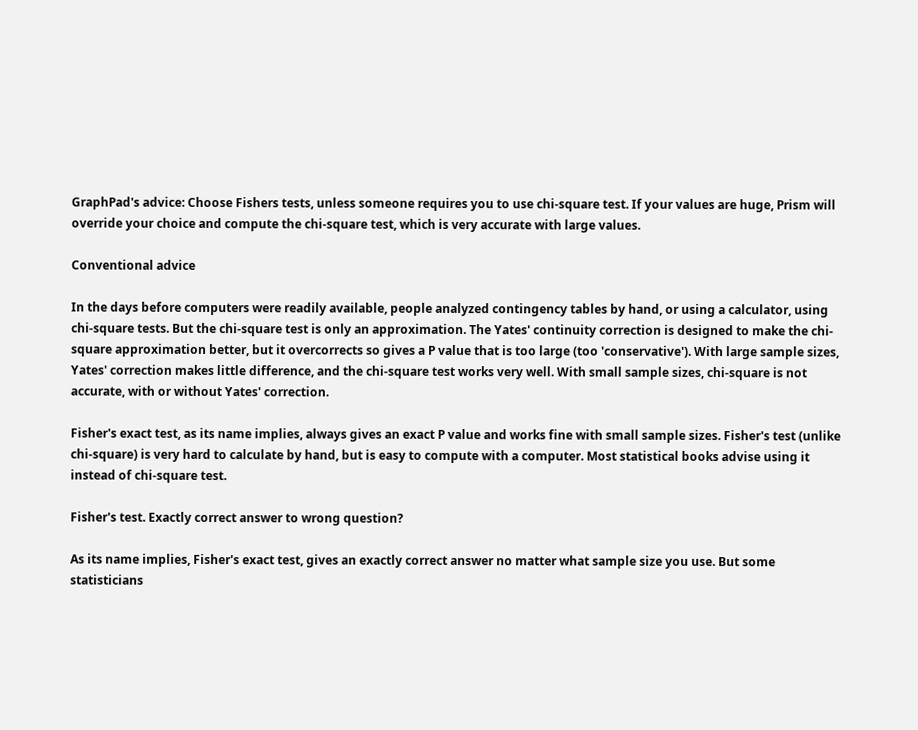GraphPad's advice: Choose Fishers tests, unless someone requires you to use chi-square test. If your values are huge, Prism will override your choice and compute the chi-square test, which is very accurate with large values.

Conventional advice

In the days before computers were readily available, people analyzed contingency tables by hand, or using a calculator, using chi-square tests. But the chi-square test is only an approximation. The Yates' continuity correction is designed to make the chi-square approximation better, but it overcorrects so gives a P value that is too large (too 'conservative'). With large sample sizes, Yates' correction makes little difference, and the chi-square test works very well. With small sample sizes, chi-square is not accurate, with or without Yates' correction.

Fisher's exact test, as its name implies, always gives an exact P value and works fine with small sample sizes. Fisher's test (unlike chi-square) is very hard to calculate by hand, but is easy to compute with a computer. Most statistical books advise using it instead of chi-square test.

Fisher's test. Exactly correct answer to wrong question?

As its name implies, Fisher's exact test, gives an exactly correct answer no matter what sample size you use. But some statisticians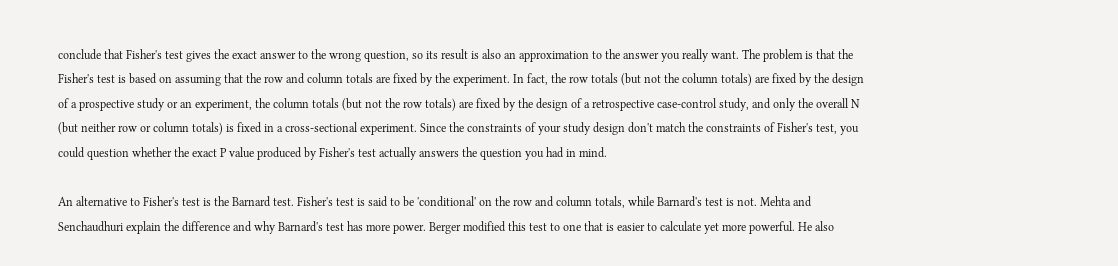conclude that Fisher's test gives the exact answer to the wrong question, so its result is also an approximation to the answer you really want. The problem is that the Fisher's test is based on assuming that the row and column totals are fixed by the experiment. In fact, the row totals (but not the column totals) are fixed by the design of a prospective study or an experiment, the column totals (but not the row totals) are fixed by the design of a retrospective case-control study, and only the overall N (but neither row or column totals) is fixed in a cross-sectional experiment. Since the constraints of your study design don't match the constraints of Fisher's test, you could question whether the exact P value produced by Fisher's test actually answers the question you had in mind.

An alternative to Fisher's test is the Barnard test. Fisher's test is said to be 'conditional' on the row and column totals, while Barnard's test is not. Mehta and Senchaudhuri explain the difference and why Barnard's test has more power. Berger modified this test to one that is easier to calculate yet more powerful. He also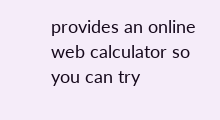provides an online web calculator so you can try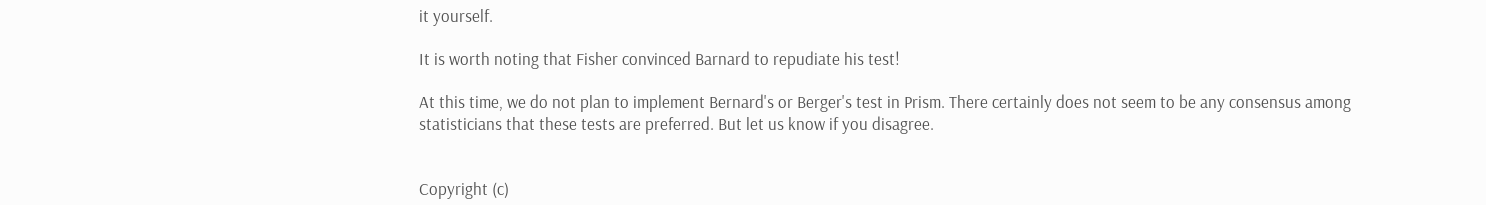it yourself.

It is worth noting that Fisher convinced Barnard to repudiate his test!

At this time, we do not plan to implement Bernard's or Berger's test in Prism. There certainly does not seem to be any consensus among statisticians that these tests are preferred. But let us know if you disagree.


Copyright (c)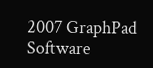2007 GraphPad Software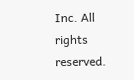Inc. All rights reserved.